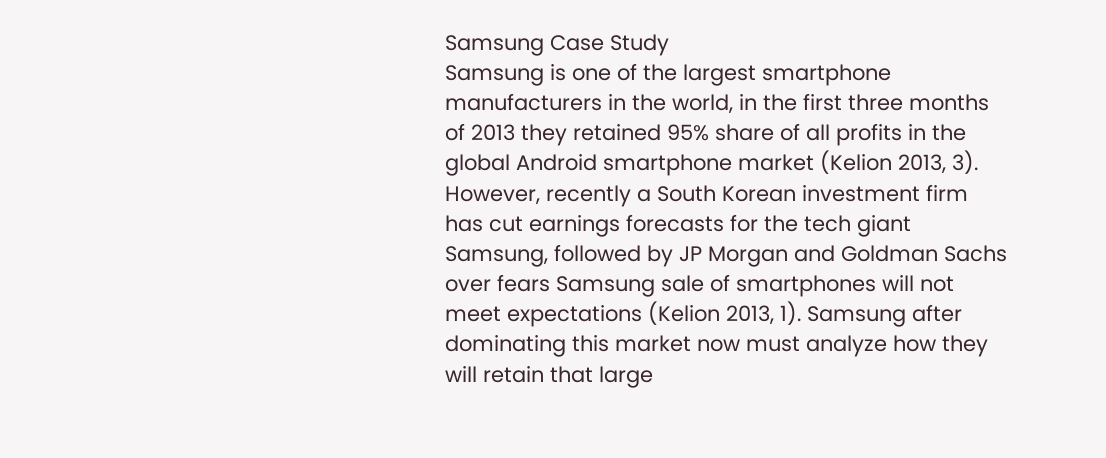Samsung Case Study
Samsung is one of the largest smartphone manufacturers in the world, in the first three months of 2013 they retained 95% share of all profits in the global Android smartphone market (Kelion 2013, 3). However, recently a South Korean investment firm has cut earnings forecasts for the tech giant Samsung, followed by JP Morgan and Goldman Sachs over fears Samsung sale of smartphones will not meet expectations (Kelion 2013, 1). Samsung after dominating this market now must analyze how they will retain that large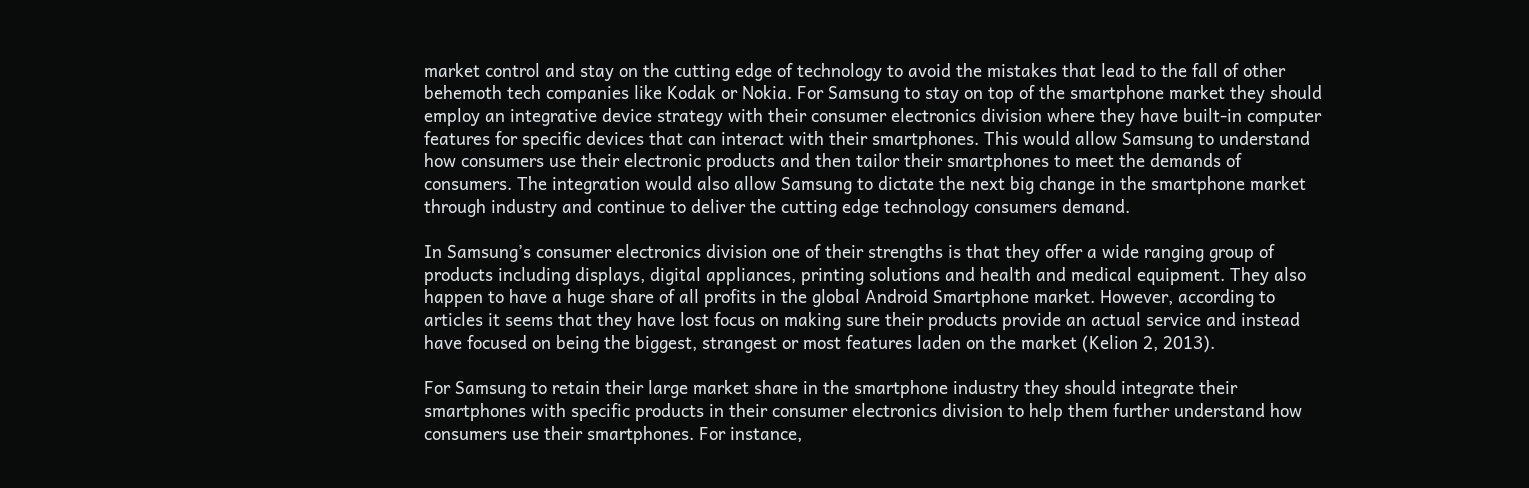market control and stay on the cutting edge of technology to avoid the mistakes that lead to the fall of other behemoth tech companies like Kodak or Nokia. For Samsung to stay on top of the smartphone market they should employ an integrative device strategy with their consumer electronics division where they have built-in computer features for specific devices that can interact with their smartphones. This would allow Samsung to understand how consumers use their electronic products and then tailor their smartphones to meet the demands of consumers. The integration would also allow Samsung to dictate the next big change in the smartphone market through industry and continue to deliver the cutting edge technology consumers demand.

In Samsung’s consumer electronics division one of their strengths is that they offer a wide ranging group of products including displays, digital appliances, printing solutions and health and medical equipment. They also happen to have a huge share of all profits in the global Android Smartphone market. However, according to articles it seems that they have lost focus on making sure their products provide an actual service and instead have focused on being the biggest, strangest or most features laden on the market (Kelion 2, 2013).

For Samsung to retain their large market share in the smartphone industry they should integrate their smartphones with specific products in their consumer electronics division to help them further understand how consumers use their smartphones. For instance,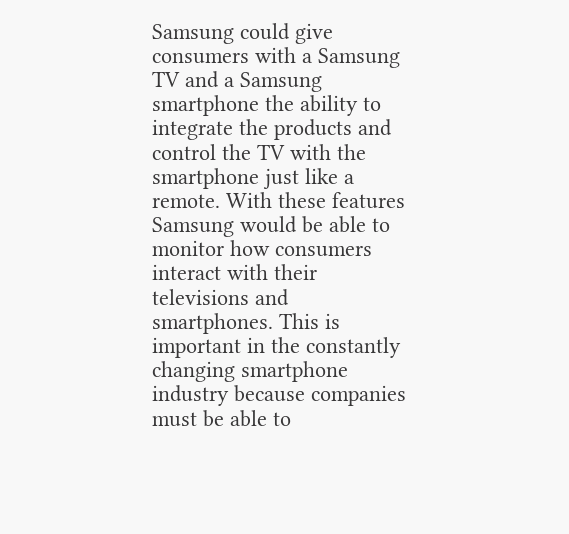Samsung could give consumers with a Samsung TV and a Samsung smartphone the ability to integrate the products and control the TV with the smartphone just like a remote. With these features Samsung would be able to monitor how consumers interact with their televisions and smartphones. This is important in the constantly changing smartphone industry because companies must be able to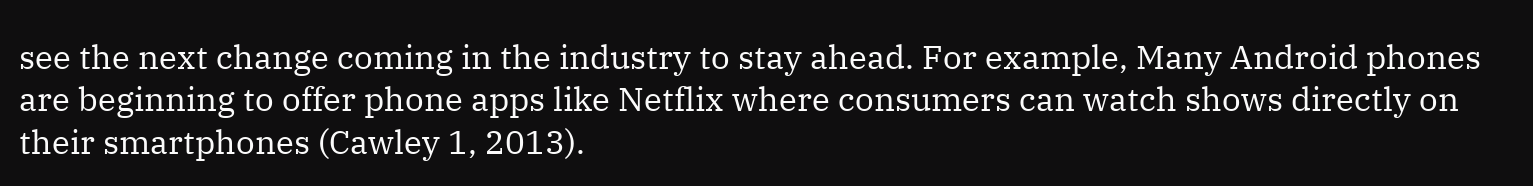see the next change coming in the industry to stay ahead. For example, Many Android phones are beginning to offer phone apps like Netflix where consumers can watch shows directly on their smartphones (Cawley 1, 2013).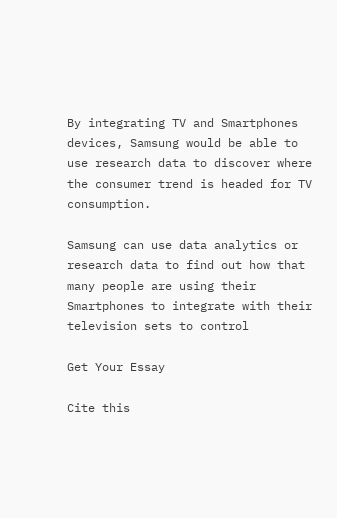By integrating TV and Smartphones devices, Samsung would be able to use research data to discover where the consumer trend is headed for TV consumption.

Samsung can use data analytics or research data to find out how that many people are using their Smartphones to integrate with their television sets to control

Get Your Essay

Cite this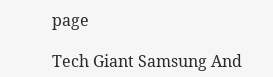page

Tech Giant Samsung And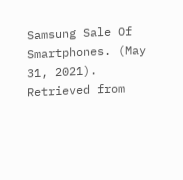Samsung Sale Of Smartphones. (May 31, 2021). Retrieved from